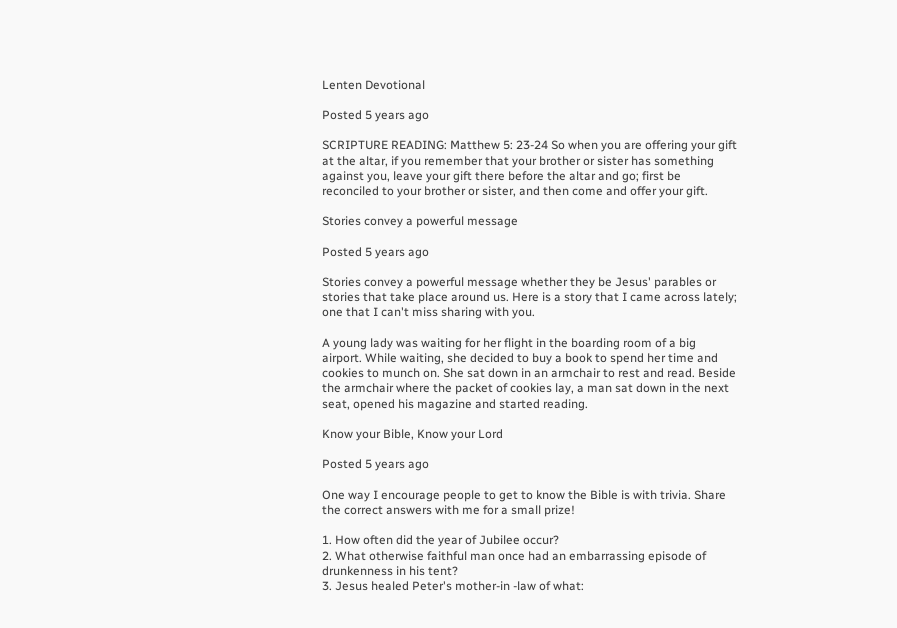Lenten Devotional

Posted 5 years ago

SCRIPTURE READING: Matthew 5: 23-24 So when you are offering your gift at the altar, if you remember that your brother or sister has something against you, leave your gift there before the altar and go; first be reconciled to your brother or sister, and then come and offer your gift.

Stories convey a powerful message

Posted 5 years ago

Stories convey a powerful message whether they be Jesus' parables or stories that take place around us. Here is a story that I came across lately; one that I can't miss sharing with you.

A young lady was waiting for her flight in the boarding room of a big airport. While waiting, she decided to buy a book to spend her time and cookies to munch on. She sat down in an armchair to rest and read. Beside the armchair where the packet of cookies lay, a man sat down in the next seat, opened his magazine and started reading.

Know your Bible, Know your Lord

Posted 5 years ago

One way I encourage people to get to know the Bible is with trivia. Share the correct answers with me for a small prize!

1. How often did the year of Jubilee occur?
2. What otherwise faithful man once had an embarrassing episode of drunkenness in his tent?
3. Jesus healed Peter's mother-in -law of what: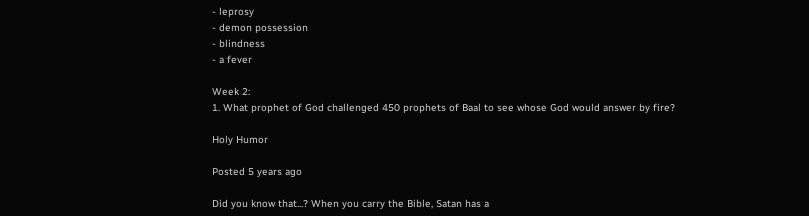- leprosy
- demon possession
- blindness
- a fever

Week 2:
1. What prophet of God challenged 450 prophets of Baal to see whose God would answer by fire?

Holy Humor

Posted 5 years ago

Did you know that...? When you carry the Bible, Satan has a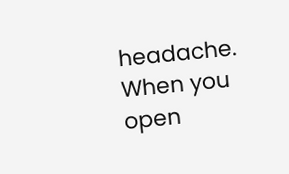headache. When you open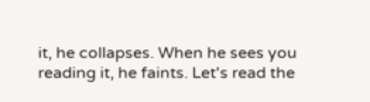it, he collapses. When he sees you reading it, he faints. Let's read the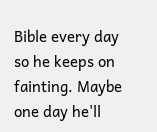Bible every day so he keeps on fainting. Maybe one day he'll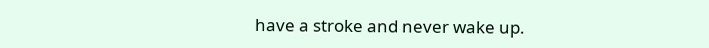have a stroke and never wake up.